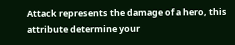Attack represents the damage of a hero, this attribute determine your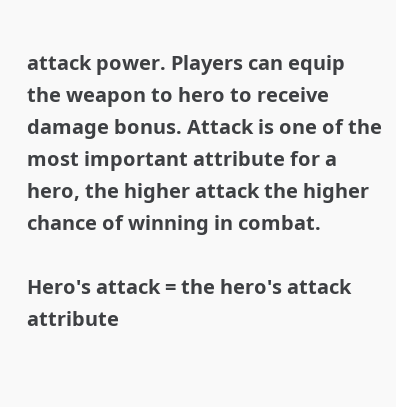attack power. Players can equip the weapon to hero to receive damage bonus. Attack is one of the most important attribute for a hero, the higher attack the higher chance of winning in combat.

Hero's attack = the hero's attack attribute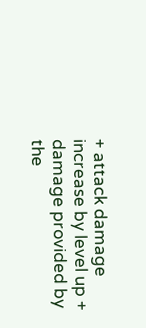+ attack damage increase by level up + damage provided by the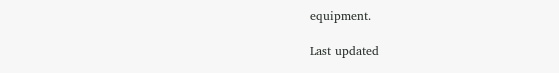equipment.

Last updated